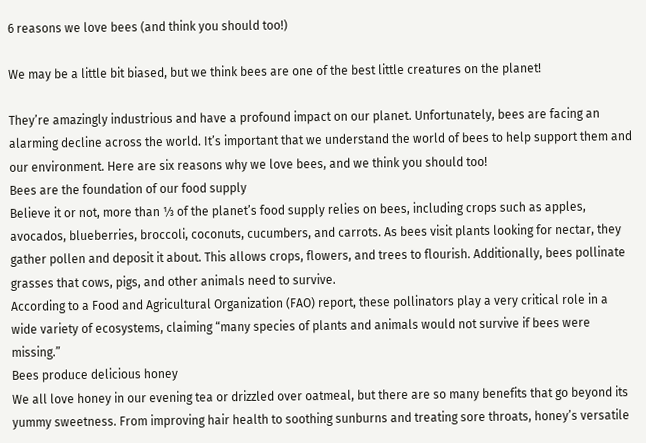6 reasons we love bees (and think you should too!)

We may be a little bit biased, but we think bees are one of the best little creatures on the planet!

They’re amazingly industrious and have a profound impact on our planet. Unfortunately, bees are facing an alarming decline across the world. It’s important that we understand the world of bees to help support them and our environment. Here are six reasons why we love bees, and we think you should too!
Bees are the foundation of our food supply
Believe it or not, more than ⅓ of the planet’s food supply relies on bees, including crops such as apples, avocados, blueberries, broccoli, coconuts, cucumbers, and carrots. As bees visit plants looking for nectar, they gather pollen and deposit it about. This allows crops, flowers, and trees to flourish. Additionally, bees pollinate grasses that cows, pigs, and other animals need to survive.
According to a Food and Agricultural Organization (FAO) report, these pollinators play a very critical role in a wide variety of ecosystems, claiming “many species of plants and animals would not survive if bees were missing.”
Bees produce delicious honey
We all love honey in our evening tea or drizzled over oatmeal, but there are so many benefits that go beyond its yummy sweetness. From improving hair health to soothing sunburns and treating sore throats, honey’s versatile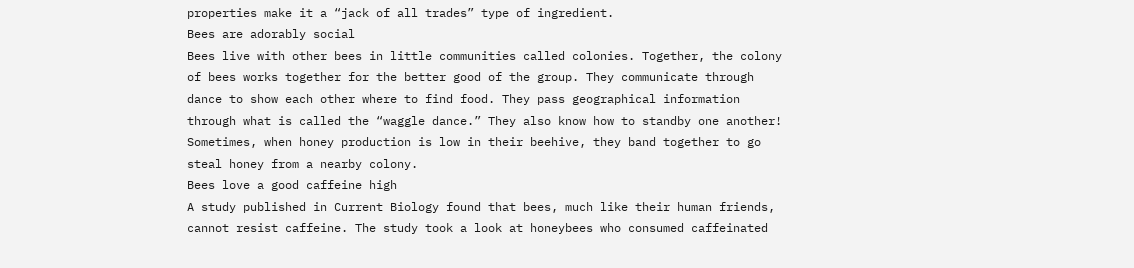properties make it a “jack of all trades” type of ingredient.
Bees are adorably social
Bees live with other bees in little communities called colonies. Together, the colony of bees works together for the better good of the group. They communicate through dance to show each other where to find food. They pass geographical information through what is called the “waggle dance.” They also know how to standby one another! Sometimes, when honey production is low in their beehive, they band together to go steal honey from a nearby colony.
Bees love a good caffeine high
A study published in Current Biology found that bees, much like their human friends, cannot resist caffeine. The study took a look at honeybees who consumed caffeinated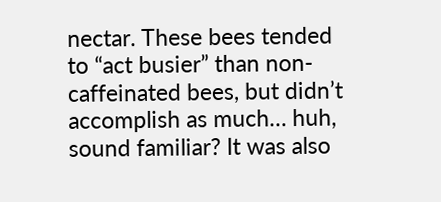nectar. These bees tended to “act busier” than non-caffeinated bees, but didn’t accomplish as much… huh, sound familiar? It was also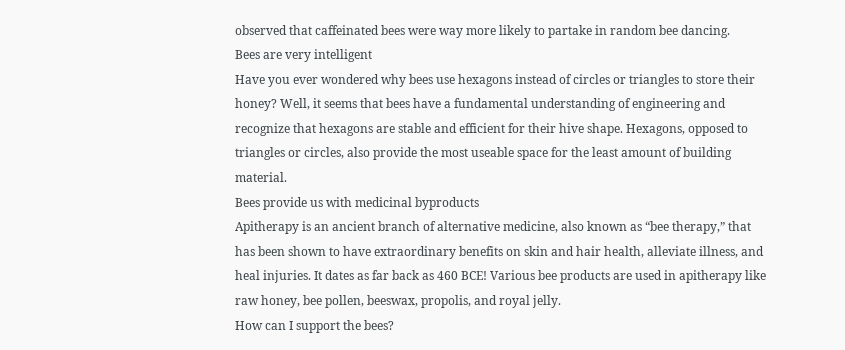observed that caffeinated bees were way more likely to partake in random bee dancing.
Bees are very intelligent
Have you ever wondered why bees use hexagons instead of circles or triangles to store their honey? Well, it seems that bees have a fundamental understanding of engineering and recognize that hexagons are stable and efficient for their hive shape. Hexagons, opposed to triangles or circles, also provide the most useable space for the least amount of building material.
Bees provide us with medicinal byproducts
Apitherapy is an ancient branch of alternative medicine, also known as “bee therapy,” that has been shown to have extraordinary benefits on skin and hair health, alleviate illness, and heal injuries. It dates as far back as 460 BCE! Various bee products are used in apitherapy like raw honey, bee pollen, beeswax, propolis, and royal jelly.
How can I support the bees?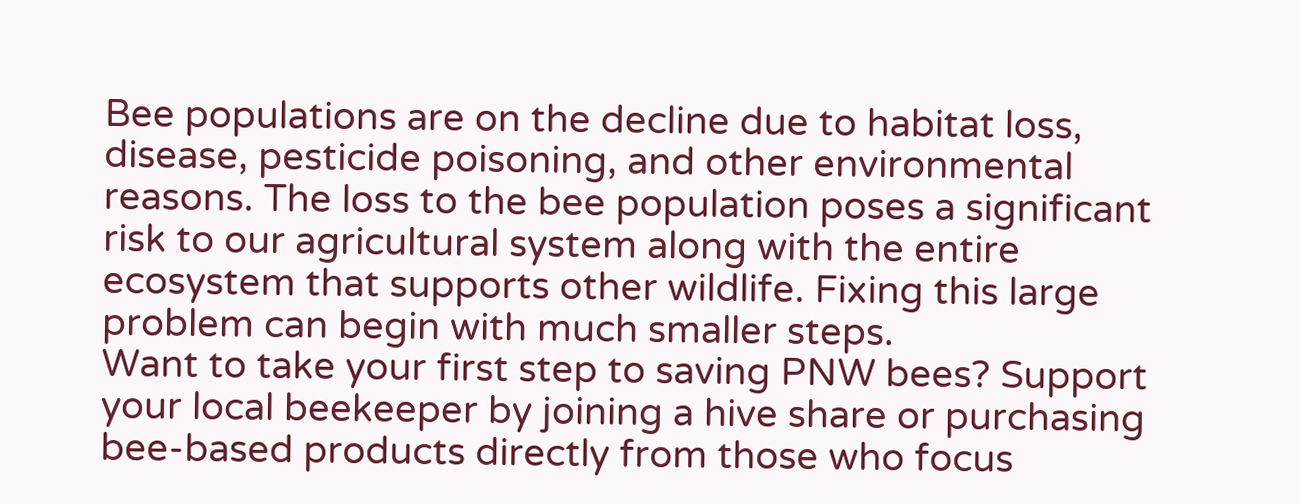Bee populations are on the decline due to habitat loss, disease, pesticide poisoning, and other environmental reasons. The loss to the bee population poses a significant risk to our agricultural system along with the entire ecosystem that supports other wildlife. Fixing this large problem can begin with much smaller steps.
Want to take your first step to saving PNW bees? Support your local beekeeper by joining a hive share or purchasing bee-based products directly from those who focus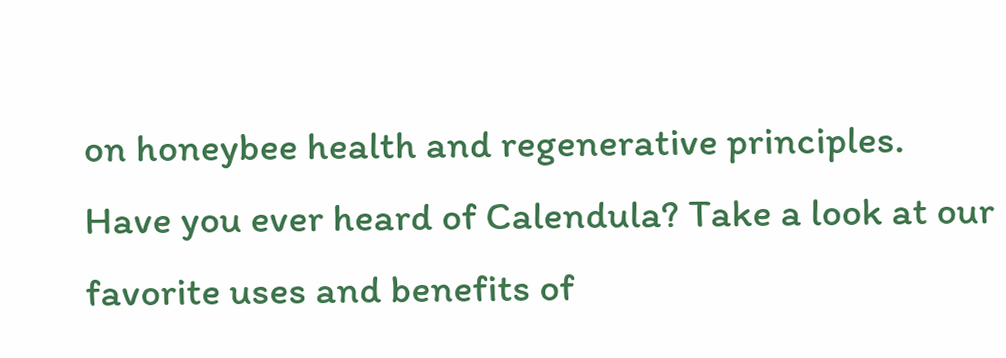on honeybee health and regenerative principles.
Have you ever heard of Calendula? Take a look at our favorite uses and benefits of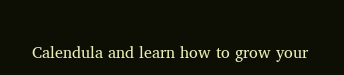Calendula and learn how to grow your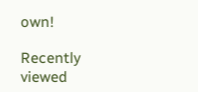own!

Recently viewed